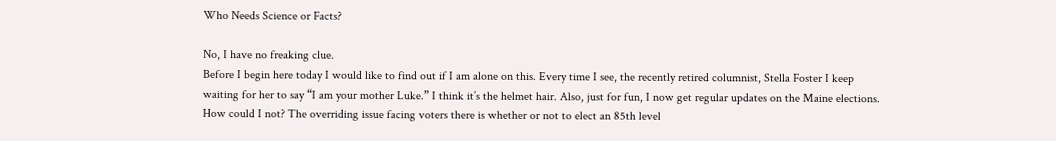Who Needs Science or Facts?

No, I have no freaking clue.
Before I begin here today I would like to find out if I am alone on this. Every time I see, the recently retired columnist, Stella Foster I keep waiting for her to say “I am your mother Luke.” I think it’s the helmet hair. Also, just for fun, I now get regular updates on the Maine elections. How could I not? The overriding issue facing voters there is whether or not to elect an 85th level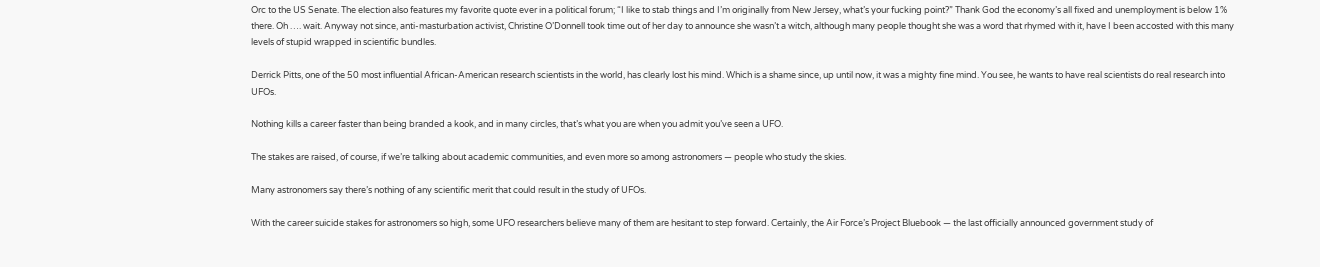Orc to the US Senate. The election also features my favorite quote ever in a political forum; “I like to stab things and I’m originally from New Jersey, what’s your fucking point?” Thank God the economy’s all fixed and unemployment is below 1% there. Oh …. wait. Anyway not since, anti-masturbation activist, Christine O’Donnell took time out of her day to announce she wasn’t a witch, although many people thought she was a word that rhymed with it, have I been accosted with this many levels of stupid wrapped in scientific bundles.

Derrick Pitts, one of the 50 most influential African-American research scientists in the world, has clearly lost his mind. Which is a shame since, up until now, it was a mighty fine mind. You see, he wants to have real scientists do real research into UFOs.

Nothing kills a career faster than being branded a kook, and in many circles, that’s what you are when you admit you’ve seen a UFO.

The stakes are raised, of course, if we’re talking about academic communities, and even more so among astronomers — people who study the skies.

Many astronomers say there’s nothing of any scientific merit that could result in the study of UFOs.

With the career suicide stakes for astronomers so high, some UFO researchers believe many of them are hesitant to step forward. Certainly, the Air Force’s Project Bluebook — the last officially announced government study of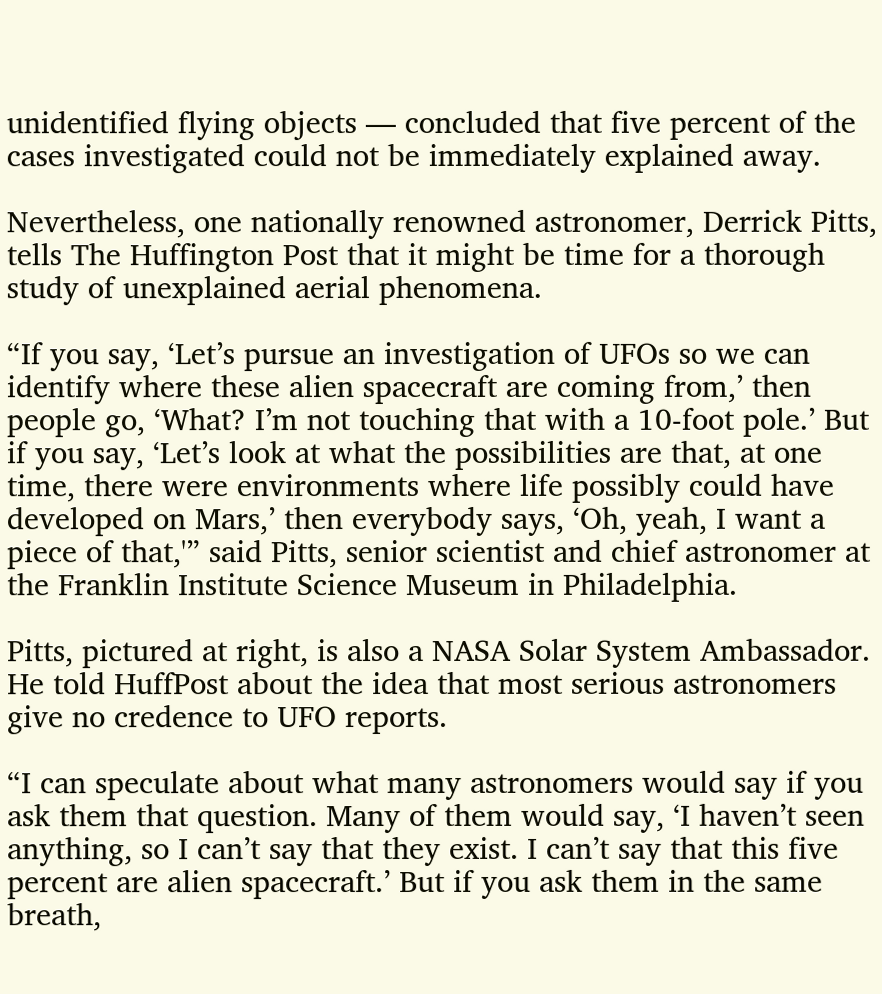unidentified flying objects — concluded that five percent of the cases investigated could not be immediately explained away.

Nevertheless, one nationally renowned astronomer, Derrick Pitts, tells The Huffington Post that it might be time for a thorough study of unexplained aerial phenomena.

“If you say, ‘Let’s pursue an investigation of UFOs so we can identify where these alien spacecraft are coming from,’ then people go, ‘What? I’m not touching that with a 10-foot pole.’ But if you say, ‘Let’s look at what the possibilities are that, at one time, there were environments where life possibly could have developed on Mars,’ then everybody says, ‘Oh, yeah, I want a piece of that,'” said Pitts, senior scientist and chief astronomer at the Franklin Institute Science Museum in Philadelphia.

Pitts, pictured at right, is also a NASA Solar System Ambassador. He told HuffPost about the idea that most serious astronomers give no credence to UFO reports.

“I can speculate about what many astronomers would say if you ask them that question. Many of them would say, ‘I haven’t seen anything, so I can’t say that they exist. I can’t say that this five percent are alien spacecraft.’ But if you ask them in the same breath,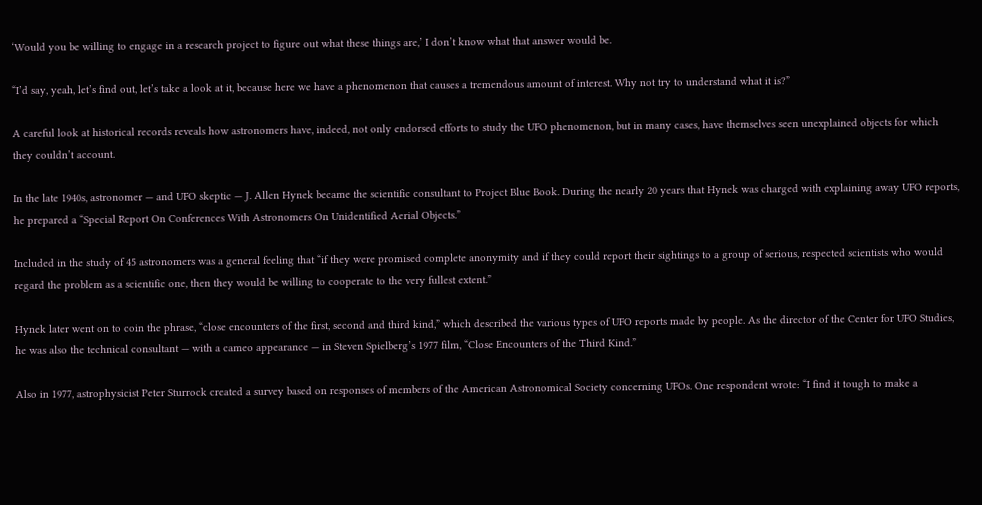‘Would you be willing to engage in a research project to figure out what these things are,’ I don’t know what that answer would be.

“I’d say, yeah, let’s find out, let’s take a look at it, because here we have a phenomenon that causes a tremendous amount of interest. Why not try to understand what it is?”

A careful look at historical records reveals how astronomers have, indeed, not only endorsed efforts to study the UFO phenomenon, but in many cases, have themselves seen unexplained objects for which they couldn’t account.

In the late 1940s, astronomer — and UFO skeptic — J. Allen Hynek became the scientific consultant to Project Blue Book. During the nearly 20 years that Hynek was charged with explaining away UFO reports, he prepared a “Special Report On Conferences With Astronomers On Unidentified Aerial Objects.”

Included in the study of 45 astronomers was a general feeling that “if they were promised complete anonymity and if they could report their sightings to a group of serious, respected scientists who would regard the problem as a scientific one, then they would be willing to cooperate to the very fullest extent.”

Hynek later went on to coin the phrase, “close encounters of the first, second and third kind,” which described the various types of UFO reports made by people. As the director of the Center for UFO Studies, he was also the technical consultant — with a cameo appearance — in Steven Spielberg’s 1977 film, “Close Encounters of the Third Kind.”

Also in 1977, astrophysicist Peter Sturrock created a survey based on responses of members of the American Astronomical Society concerning UFOs. One respondent wrote: “I find it tough to make a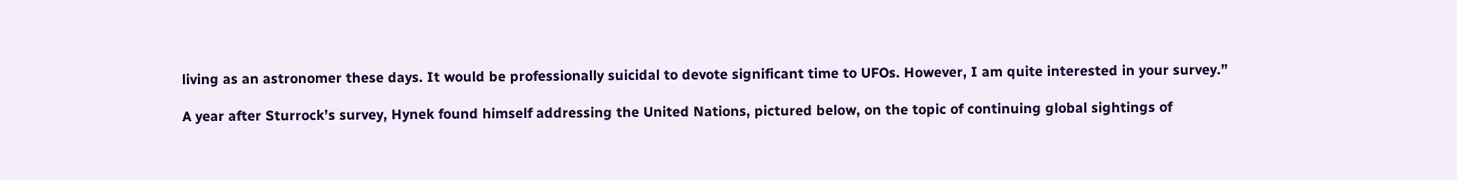living as an astronomer these days. It would be professionally suicidal to devote significant time to UFOs. However, I am quite interested in your survey.”

A year after Sturrock’s survey, Hynek found himself addressing the United Nations, pictured below, on the topic of continuing global sightings of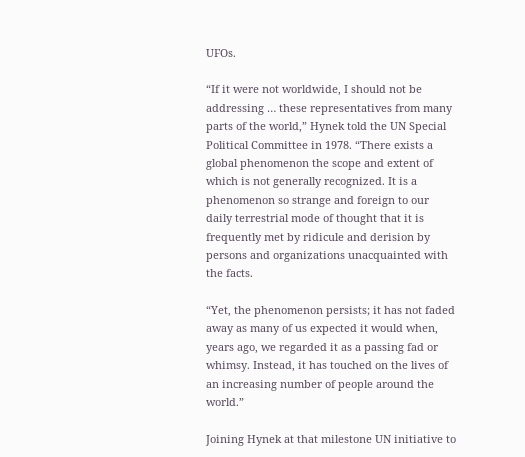UFOs.

“If it were not worldwide, I should not be addressing … these representatives from many parts of the world,” Hynek told the UN Special Political Committee in 1978. “There exists a global phenomenon the scope and extent of which is not generally recognized. It is a phenomenon so strange and foreign to our daily terrestrial mode of thought that it is frequently met by ridicule and derision by persons and organizations unacquainted with the facts.

“Yet, the phenomenon persists; it has not faded away as many of us expected it would when, years ago, we regarded it as a passing fad or whimsy. Instead, it has touched on the lives of an increasing number of people around the world.”

Joining Hynek at that milestone UN initiative to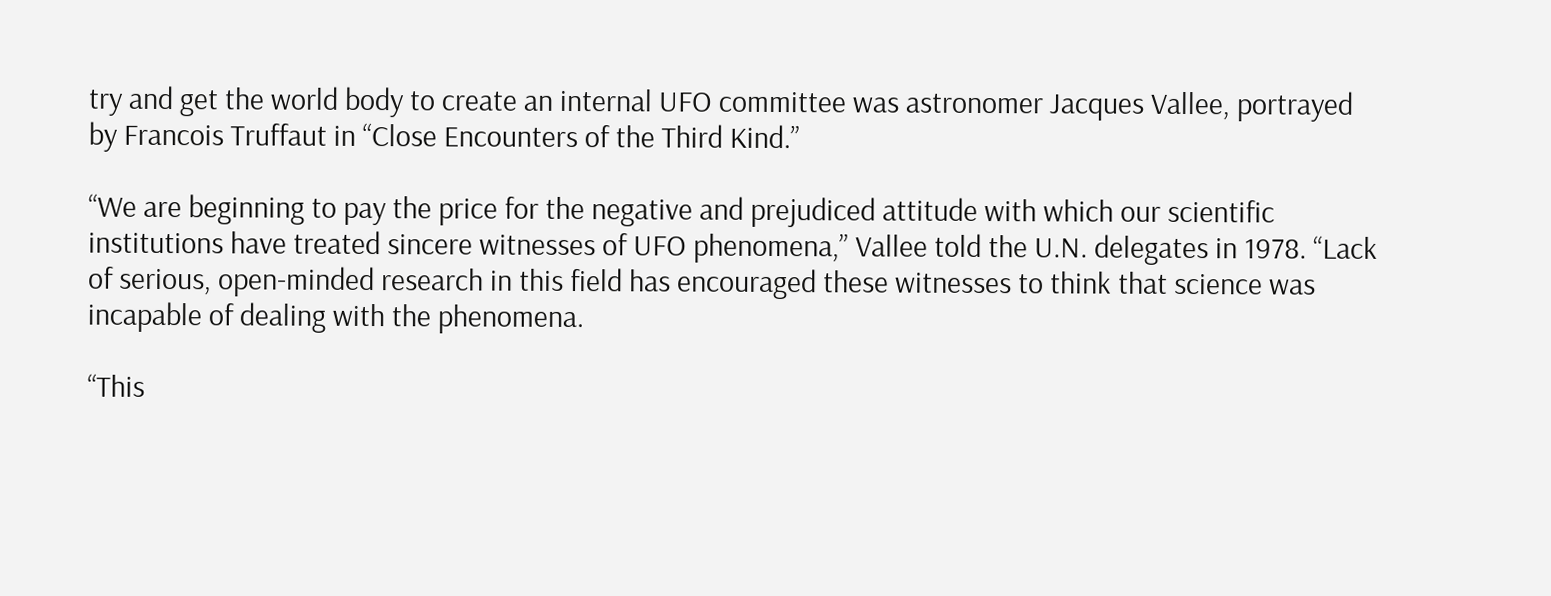try and get the world body to create an internal UFO committee was astronomer Jacques Vallee, portrayed by Francois Truffaut in “Close Encounters of the Third Kind.”

“We are beginning to pay the price for the negative and prejudiced attitude with which our scientific institutions have treated sincere witnesses of UFO phenomena,” Vallee told the U.N. delegates in 1978. “Lack of serious, open-minded research in this field has encouraged these witnesses to think that science was incapable of dealing with the phenomena.

“This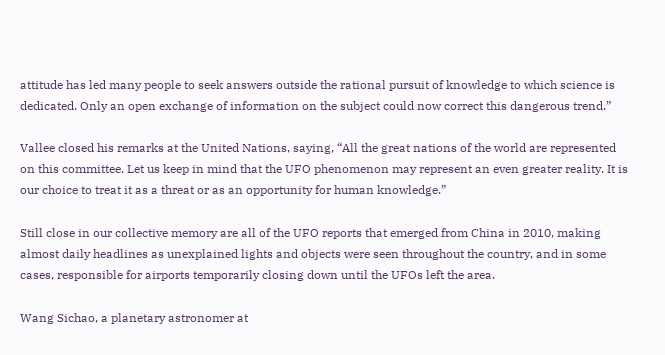attitude has led many people to seek answers outside the rational pursuit of knowledge to which science is dedicated. Only an open exchange of information on the subject could now correct this dangerous trend.”

Vallee closed his remarks at the United Nations, saying, “All the great nations of the world are represented on this committee. Let us keep in mind that the UFO phenomenon may represent an even greater reality. It is our choice to treat it as a threat or as an opportunity for human knowledge.”

Still close in our collective memory are all of the UFO reports that emerged from China in 2010, making almost daily headlines as unexplained lights and objects were seen throughout the country, and in some cases, responsible for airports temporarily closing down until the UFOs left the area.

Wang Sichao, a planetary astronomer at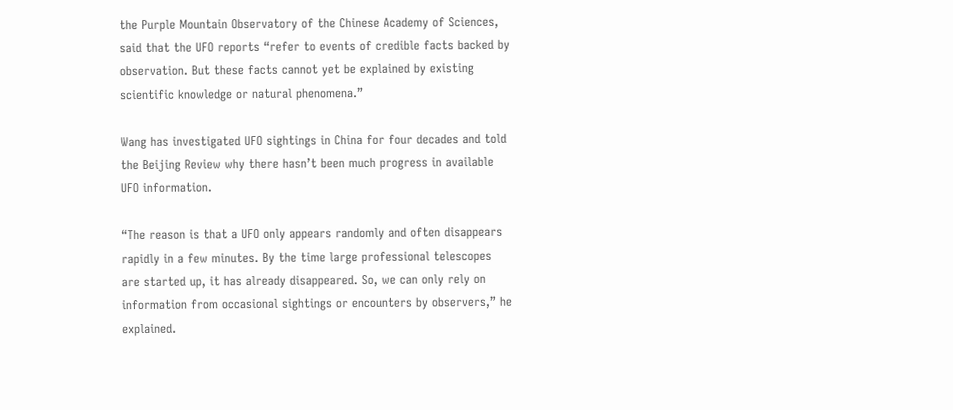the Purple Mountain Observatory of the Chinese Academy of Sciences, said that the UFO reports “refer to events of credible facts backed by observation. But these facts cannot yet be explained by existing scientific knowledge or natural phenomena.”

Wang has investigated UFO sightings in China for four decades and told the Beijing Review why there hasn’t been much progress in available UFO information.

“The reason is that a UFO only appears randomly and often disappears rapidly in a few minutes. By the time large professional telescopes are started up, it has already disappeared. So, we can only rely on information from occasional sightings or encounters by observers,” he explained.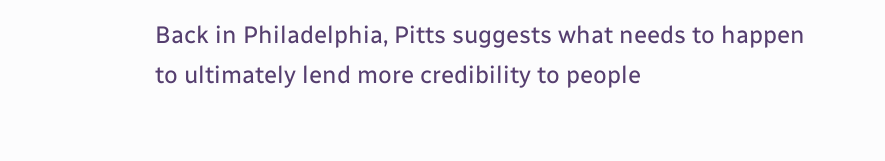Back in Philadelphia, Pitts suggests what needs to happen to ultimately lend more credibility to people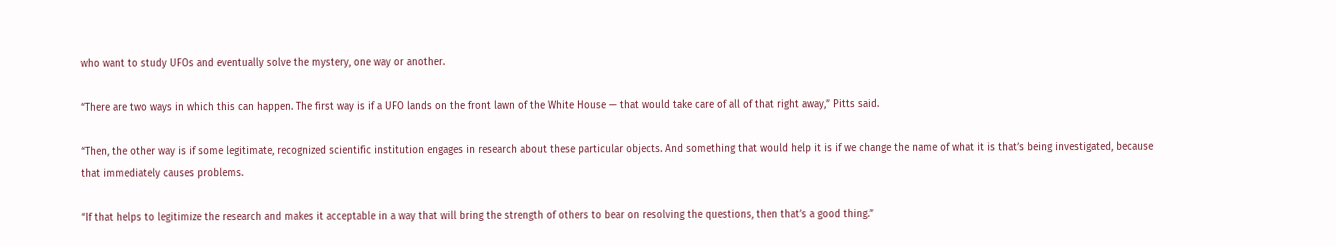who want to study UFOs and eventually solve the mystery, one way or another.

“There are two ways in which this can happen. The first way is if a UFO lands on the front lawn of the White House — that would take care of all of that right away,” Pitts said.

“Then, the other way is if some legitimate, recognized scientific institution engages in research about these particular objects. And something that would help it is if we change the name of what it is that’s being investigated, because that immediately causes problems.

“If that helps to legitimize the research and makes it acceptable in a way that will bring the strength of others to bear on resolving the questions, then that’s a good thing.”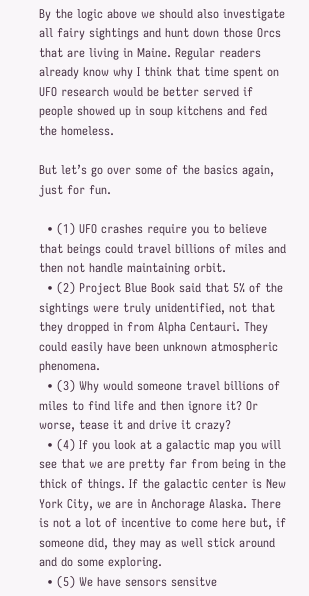By the logic above we should also investigate all fairy sightings and hunt down those Orcs that are living in Maine. Regular readers already know why I think that time spent on UFO research would be better served if people showed up in soup kitchens and fed the homeless.

But let’s go over some of the basics again, just for fun.

  • (1) UFO crashes require you to believe that beings could travel billions of miles and then not handle maintaining orbit.
  • (2) Project Blue Book said that 5% of the sightings were truly unidentified, not that they dropped in from Alpha Centauri. They could easily have been unknown atmospheric phenomena.
  • (3) Why would someone travel billions of miles to find life and then ignore it? Or worse, tease it and drive it crazy?
  • (4) If you look at a galactic map you will see that we are pretty far from being in the thick of things. If the galactic center is New York City, we are in Anchorage Alaska. There is not a lot of incentive to come here but, if someone did, they may as well stick around and do some exploring.
  • (5) We have sensors sensitve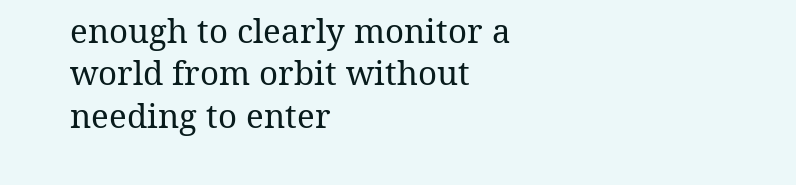enough to clearly monitor a world from orbit without needing to enter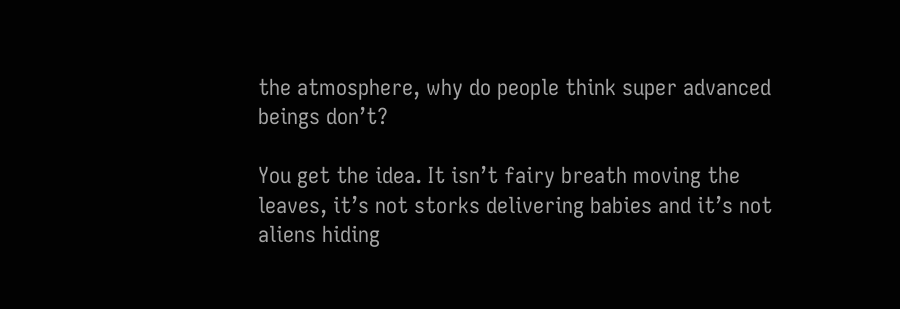the atmosphere, why do people think super advanced beings don’t?

You get the idea. It isn’t fairy breath moving the leaves, it’s not storks delivering babies and it’s not aliens hiding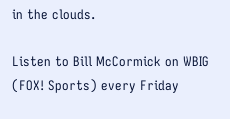in the clouds.

Listen to Bill McCormick on WBIG (FOX! Sports) every Friday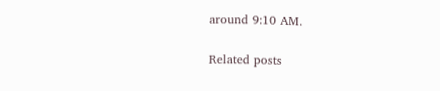around 9:10 AM.

Related posts